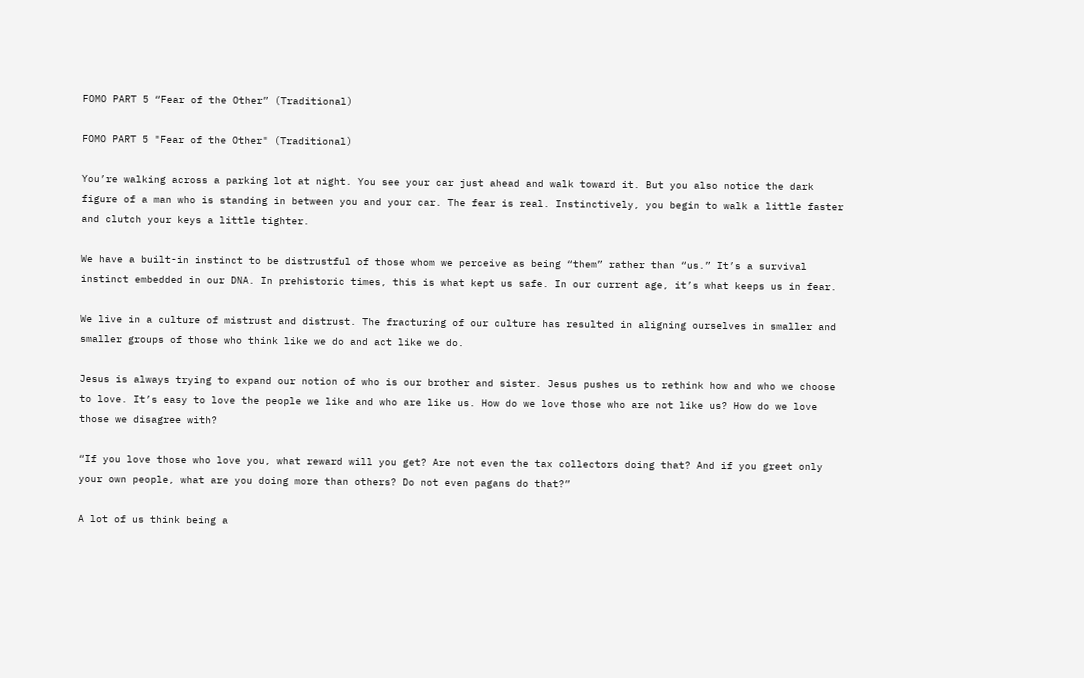FOMO PART 5 “Fear of the Other” (Traditional)

FOMO PART 5 "Fear of the Other" (Traditional)

You’re walking across a parking lot at night. You see your car just ahead and walk toward it. But you also notice the dark figure of a man who is standing in between you and your car. The fear is real. Instinctively, you begin to walk a little faster and clutch your keys a little tighter.

We have a built-in instinct to be distrustful of those whom we perceive as being “them” rather than “us.” It’s a survival instinct embedded in our DNA. In prehistoric times, this is what kept us safe. In our current age, it’s what keeps us in fear.

We live in a culture of mistrust and distrust. The fracturing of our culture has resulted in aligning ourselves in smaller and smaller groups of those who think like we do and act like we do.

Jesus is always trying to expand our notion of who is our brother and sister. Jesus pushes us to rethink how and who we choose to love. It’s easy to love the people we like and who are like us. How do we love those who are not like us? How do we love those we disagree with?

“If you love those who love you, what reward will you get? Are not even the tax collectors doing that? And if you greet only your own people, what are you doing more than others? Do not even pagans do that?”

A lot of us think being a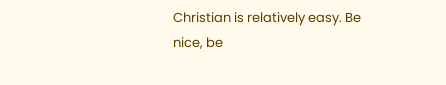Christian is relatively easy. Be nice, be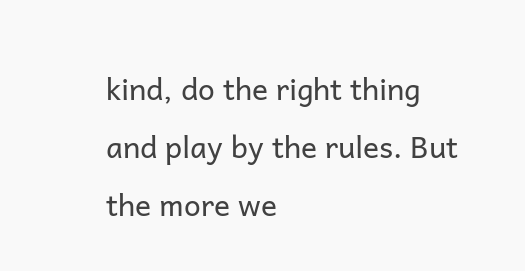kind, do the right thing and play by the rules. But the more we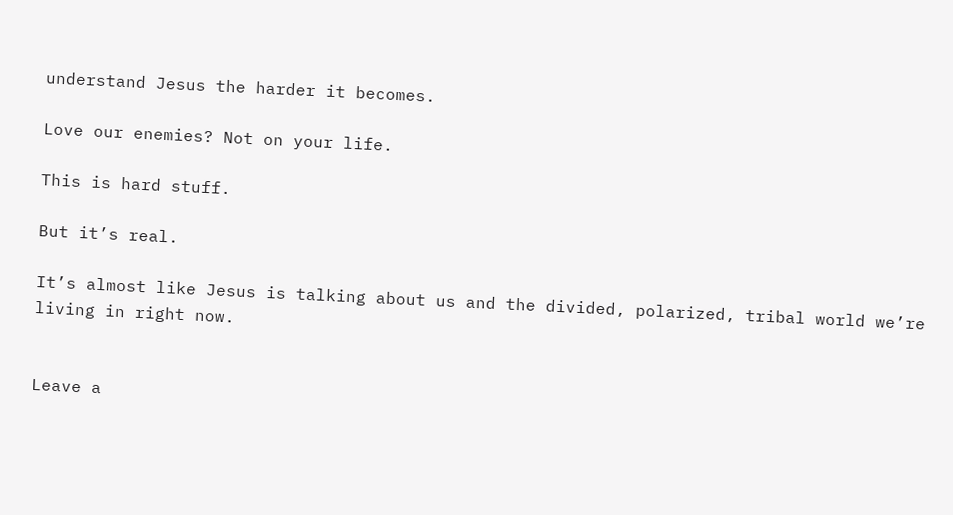understand Jesus the harder it becomes.

Love our enemies? Not on your life.

This is hard stuff.

But it’s real.

It’s almost like Jesus is talking about us and the divided, polarized, tribal world we’re living in right now.


Leave a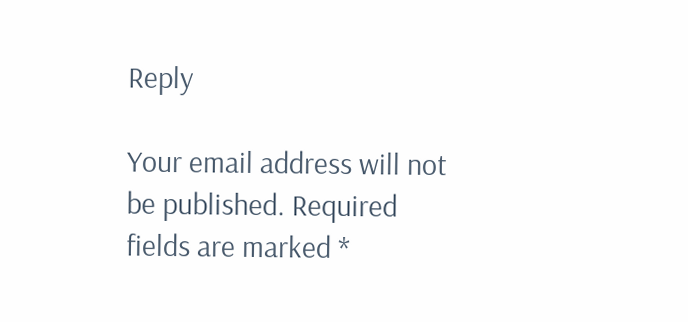Reply

Your email address will not be published. Required fields are marked *